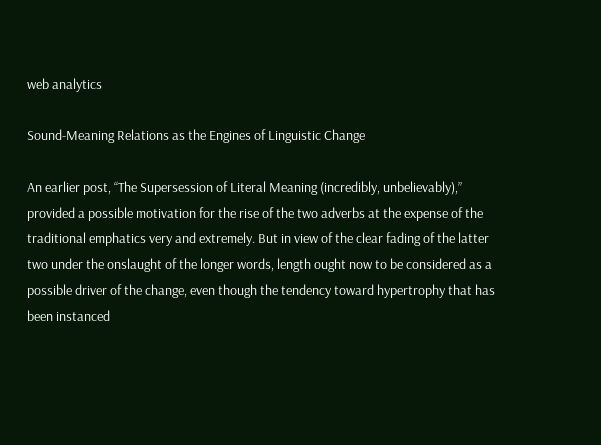web analytics

Sound-Meaning Relations as the Engines of Linguistic Change

An earlier post, “The Supersession of Literal Meaning (incredibly, unbelievably),” provided a possible motivation for the rise of the two adverbs at the expense of the traditional emphatics very and extremely. But in view of the clear fading of the latter two under the onslaught of the longer words, length ought now to be considered as a possible driver of the change, even though the tendency toward hypertrophy that has been instanced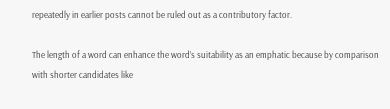repeatedly in earlier posts cannot be ruled out as a contributory factor.

The length of a word can enhance the word’s suitability as an emphatic because by comparison with shorter candidates like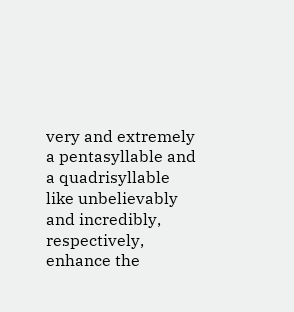very and extremely a pentasyllable and a quadrisyllable like unbelievably and incredibly, respectively, enhance the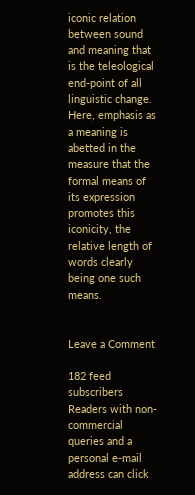iconic relation between sound and meaning that is the teleological end-point of all linguistic change. Here, emphasis as a meaning is abetted in the measure that the formal means of its expression promotes this iconicity, the relative length of words clearly being one such means.


Leave a Comment

182 feed subscribers
Readers with non-commercial queries and a personal e-mail address can click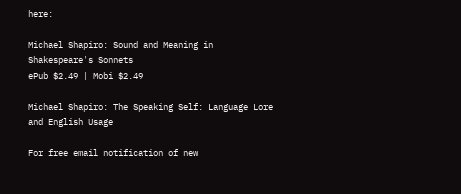here:

Michael Shapiro: Sound and Meaning in Shakespeare's Sonnets
ePub $2.49 | Mobi $2.49

Michael Shapiro: The Speaking Self: Language Lore and English Usage

For free email notification of new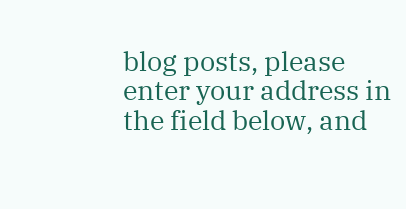blog posts, please enter your address in the field below, and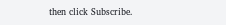then click Subscribe.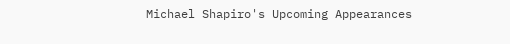Michael Shapiro's Upcoming Appearances